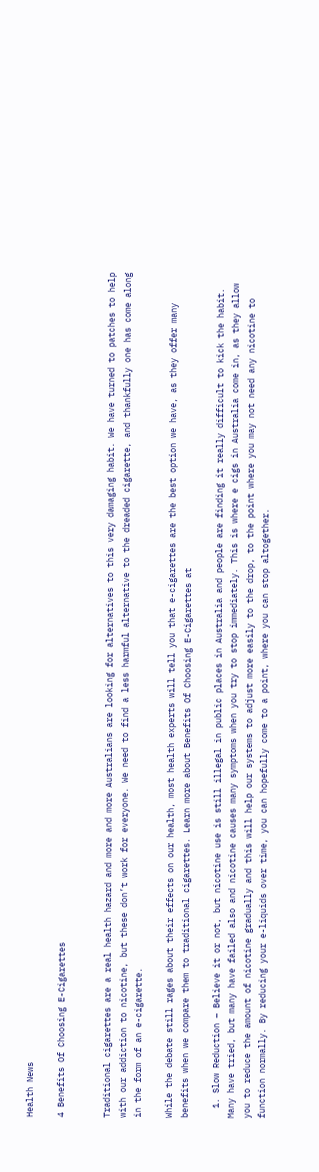Health News

4 Benefits Of Choosing E-Cigarettes


Traditional cigarettes are a real health hazard and more and more Australians are looking for alternatives to this very damaging habit. We have turned to patches to help with our addiction to nicotine, but these don’t work for everyone. We need to find a less harmful alternative to the dreaded cigarette, and thankfully one has come along in the form of an e-cigarette.

While the debate still rages about their effects on our health, most health experts will tell you that e-cigarettes are the best option we have, as they offer many benefits when we compare them to traditional cigarettes. Learn more about Benefits Of Choosing E-Cigarettes at

  1. Slow Reduction – Believe it or not, but nicotine use is still illegal in public places in Australia and people are finding it really difficult to kick the habit. Many have tried, but many have failed also and nicotine causes many symptoms when you try to stop immediately. This is where e cigs in Australia come in, as they allow you to reduce the amount of nicotine gradually and this will help our systems to adjust more easily to the drop, to the point where you may not need any nicotine to function normally. By reducing your e-liquids over time, you can hopefully come to a point, where you can stop altogether.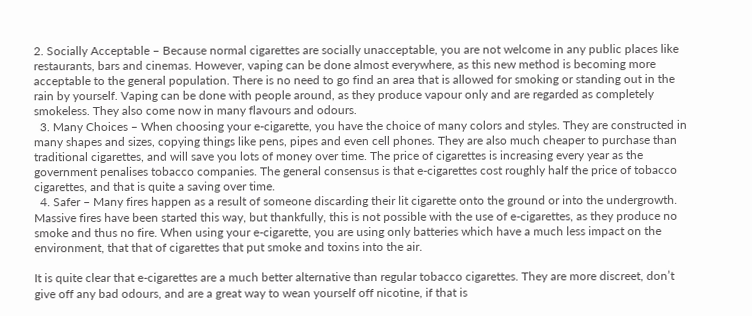2. Socially Acceptable – Because normal cigarettes are socially unacceptable, you are not welcome in any public places like restaurants, bars and cinemas. However, vaping can be done almost everywhere, as this new method is becoming more acceptable to the general population. There is no need to go find an area that is allowed for smoking or standing out in the rain by yourself. Vaping can be done with people around, as they produce vapour only and are regarded as completely smokeless. They also come now in many flavours and odours.
  3. Many Choices – When choosing your e-cigarette, you have the choice of many colors and styles. They are constructed in many shapes and sizes, copying things like pens, pipes and even cell phones. They are also much cheaper to purchase than traditional cigarettes, and will save you lots of money over time. The price of cigarettes is increasing every year as the government penalises tobacco companies. The general consensus is that e-cigarettes cost roughly half the price of tobacco cigarettes, and that is quite a saving over time.
  4. Safer – Many fires happen as a result of someone discarding their lit cigarette onto the ground or into the undergrowth. Massive fires have been started this way, but thankfully, this is not possible with the use of e-cigarettes, as they produce no smoke and thus no fire. When using your e-cigarette, you are using only batteries which have a much less impact on the environment, that that of cigarettes that put smoke and toxins into the air.

It is quite clear that e-cigarettes are a much better alternative than regular tobacco cigarettes. They are more discreet, don’t give off any bad odours, and are a great way to wean yourself off nicotine, if that is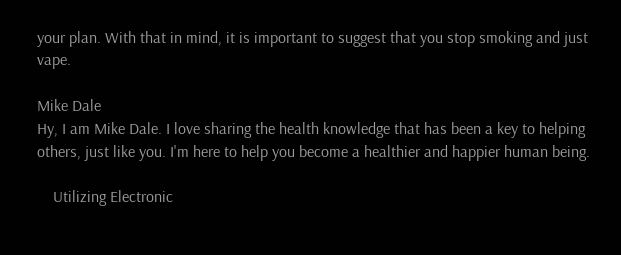your plan. With that in mind, it is important to suggest that you stop smoking and just vape.

Mike Dale
Hy, I am Mike Dale. I love sharing the health knowledge that has been a key to helping others, just like you. I'm here to help you become a healthier and happier human being.

    Utilizing Electronic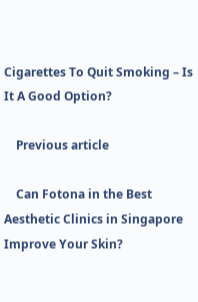Cigarettes To Quit Smoking – Is It A Good Option?

    Previous article

    Can Fotona in the Best Aesthetic Clinics in Singapore Improve Your Skin?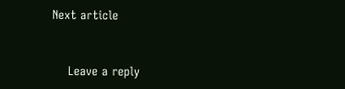Next article


    Leave a reply